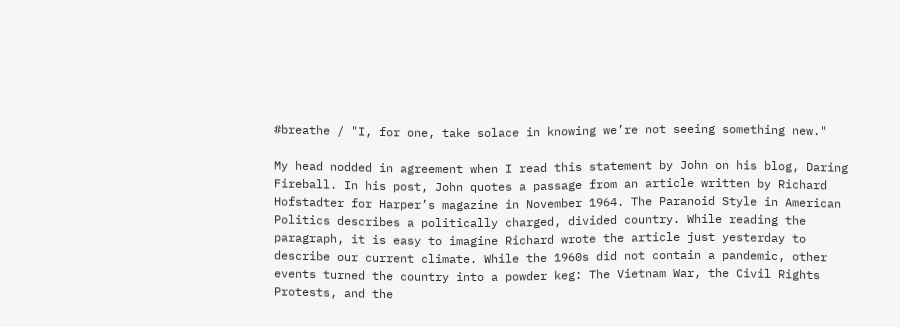#breathe / "I, for one, take solace in knowing we’re not seeing something new."

My head nodded in agreement when I read this statement by John on his blog, Daring Fireball. In his post, John quotes a passage from an article written by Richard Hofstadter for Harper’s magazine in November 1964. The Paranoid Style in American Politics describes a politically charged, divided country. While reading the paragraph, it is easy to imagine Richard wrote the article just yesterday to describe our current climate. While the 1960s did not contain a pandemic, other events turned the country into a powder keg: The Vietnam War, the Civil Rights Protests, and the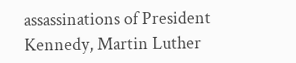assassinations of President Kennedy, Martin Luther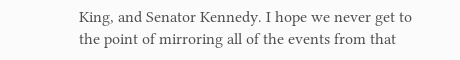King, and Senator Kennedy. I hope we never get to the point of mirroring all of the events from that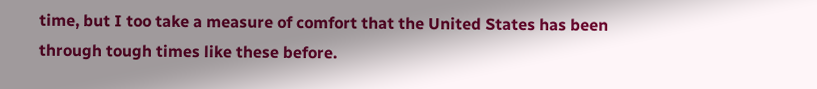time, but I too take a measure of comfort that the United States has been through tough times like these before.